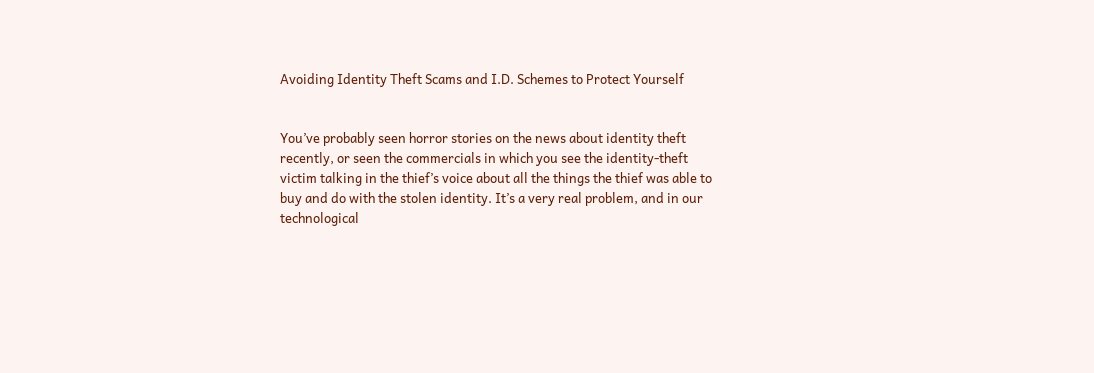Avoiding Identity Theft Scams and I.D. Schemes to Protect Yourself


You’ve probably seen horror stories on the news about identity theft recently, or seen the commercials in which you see the identity-theft victim talking in the thief’s voice about all the things the thief was able to buy and do with the stolen identity. It’s a very real problem, and in our technological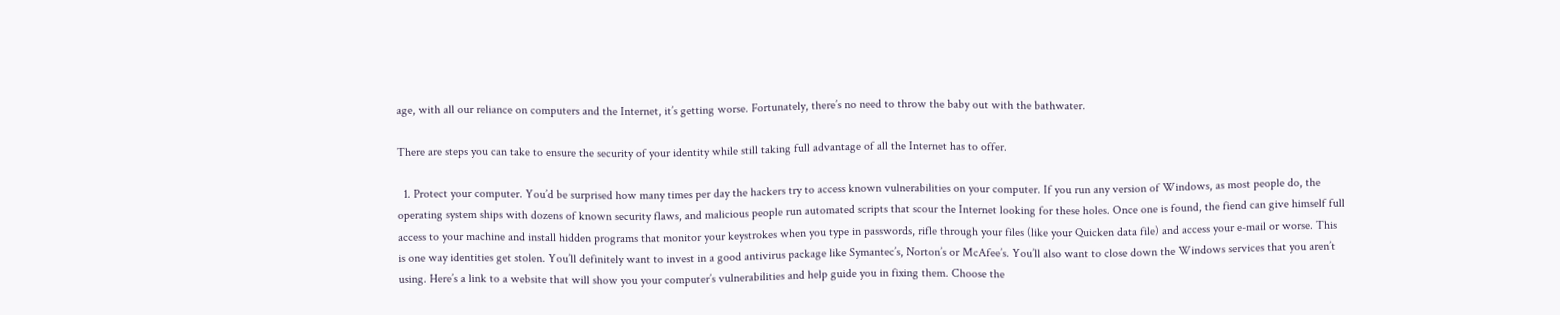age, with all our reliance on computers and the Internet, it’s getting worse. Fortunately, there’s no need to throw the baby out with the bathwater.

There are steps you can take to ensure the security of your identity while still taking full advantage of all the Internet has to offer.

  1. Protect your computer. You’d be surprised how many times per day the hackers try to access known vulnerabilities on your computer. If you run any version of Windows, as most people do, the operating system ships with dozens of known security flaws, and malicious people run automated scripts that scour the Internet looking for these holes. Once one is found, the fiend can give himself full access to your machine and install hidden programs that monitor your keystrokes when you type in passwords, rifle through your files (like your Quicken data file) and access your e-mail or worse. This is one way identities get stolen. You’ll definitely want to invest in a good antivirus package like Symantec’s, Norton’s or McAfee’s. You’ll also want to close down the Windows services that you aren’t using. Here’s a link to a website that will show you your computer’s vulnerabilities and help guide you in fixing them. Choose the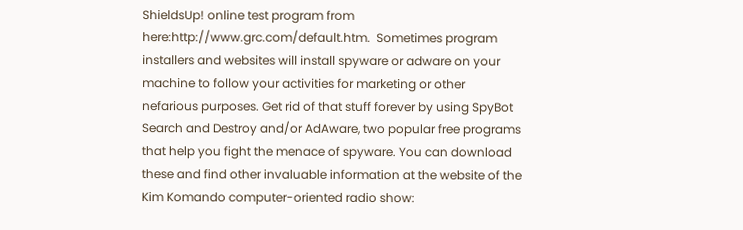ShieldsUp! online test program from here:http://www.grc.com/default.htm.  Sometimes program installers and websites will install spyware or adware on your machine to follow your activities for marketing or other nefarious purposes. Get rid of that stuff forever by using SpyBot Search and Destroy and/or AdAware, two popular free programs that help you fight the menace of spyware. You can download these and find other invaluable information at the website of the Kim Komando computer-oriented radio show: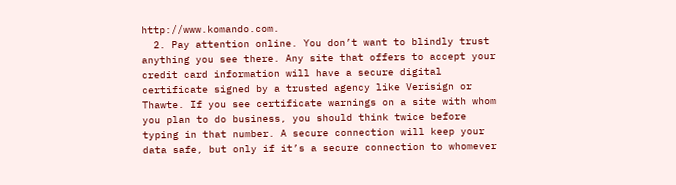http://www.komando.com.
  2. Pay attention online. You don’t want to blindly trust anything you see there. Any site that offers to accept your credit card information will have a secure digital certificate signed by a trusted agency like Verisign or Thawte. If you see certificate warnings on a site with whom you plan to do business, you should think twice before typing in that number. A secure connection will keep your data safe, but only if it’s a secure connection to whomever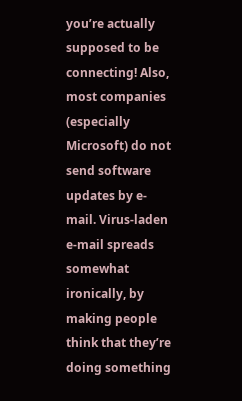you’re actually supposed to be connecting! Also, most companies (especially Microsoft) do not send software updates by e-mail. Virus-laden e-mail spreads somewhat ironically, by making people think that they’re doing something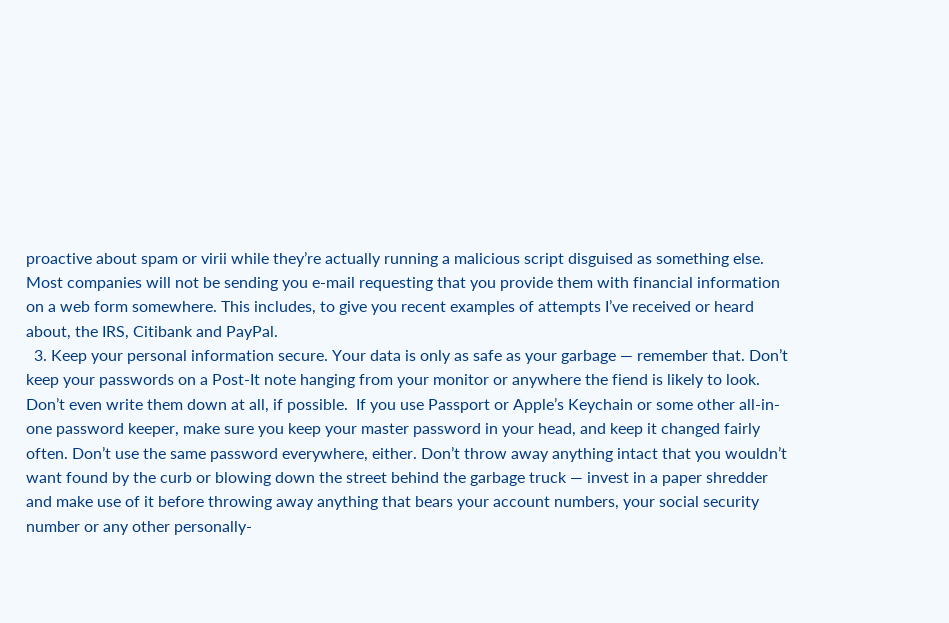proactive about spam or virii while they’re actually running a malicious script disguised as something else. Most companies will not be sending you e-mail requesting that you provide them with financial information on a web form somewhere. This includes, to give you recent examples of attempts I’ve received or heard about, the IRS, Citibank and PayPal.
  3. Keep your personal information secure. Your data is only as safe as your garbage — remember that. Don’t keep your passwords on a Post-It note hanging from your monitor or anywhere the fiend is likely to look. Don’t even write them down at all, if possible.  If you use Passport or Apple’s Keychain or some other all-in-one password keeper, make sure you keep your master password in your head, and keep it changed fairly often. Don’t use the same password everywhere, either. Don’t throw away anything intact that you wouldn’t want found by the curb or blowing down the street behind the garbage truck — invest in a paper shredder and make use of it before throwing away anything that bears your account numbers, your social security number or any other personally-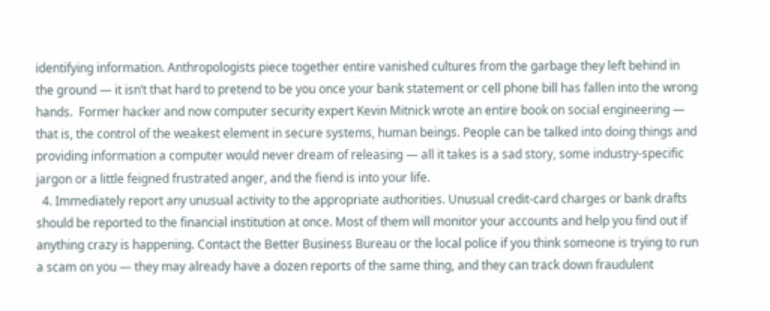identifying information. Anthropologists piece together entire vanished cultures from the garbage they left behind in the ground — it isn’t that hard to pretend to be you once your bank statement or cell phone bill has fallen into the wrong hands.  Former hacker and now computer security expert Kevin Mitnick wrote an entire book on social engineering — that is, the control of the weakest element in secure systems, human beings. People can be talked into doing things and providing information a computer would never dream of releasing — all it takes is a sad story, some industry-specific jargon or a little feigned frustrated anger, and the fiend is into your life.
  4. Immediately report any unusual activity to the appropriate authorities. Unusual credit-card charges or bank drafts should be reported to the financial institution at once. Most of them will monitor your accounts and help you find out if anything crazy is happening. Contact the Better Business Bureau or the local police if you think someone is trying to run a scam on you — they may already have a dozen reports of the same thing, and they can track down fraudulent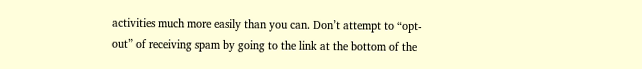activities much more easily than you can. Don’t attempt to “opt-out” of receiving spam by going to the link at the bottom of the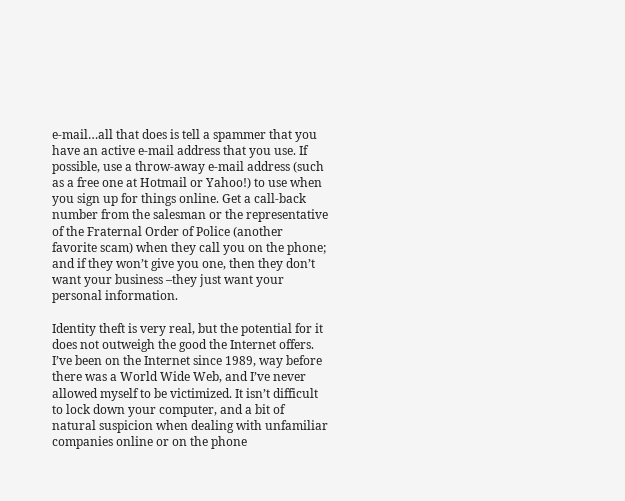e-mail…all that does is tell a spammer that you have an active e-mail address that you use. If possible, use a throw-away e-mail address (such as a free one at Hotmail or Yahoo!) to use when you sign up for things online. Get a call-back number from the salesman or the representative of the Fraternal Order of Police (another favorite scam) when they call you on the phone; and if they won’t give you one, then they don’t want your business –they just want your personal information.

Identity theft is very real, but the potential for it does not outweigh the good the Internet offers. I’ve been on the Internet since 1989, way before there was a World Wide Web, and I’ve never allowed myself to be victimized. It isn’t difficult to lock down your computer, and a bit of natural suspicion when dealing with unfamiliar companies online or on the phone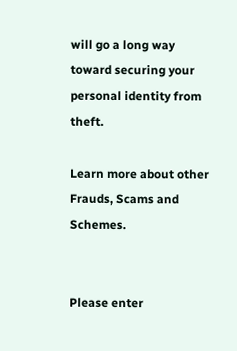will go a long way toward securing your personal identity from theft.

Learn more about other Frauds, Scams and Schemes.


Please enter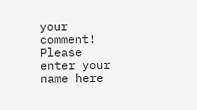your comment!
Please enter your name here